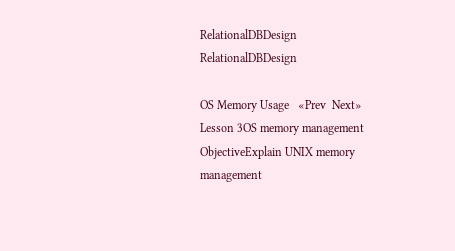RelationalDBDesign RelationalDBDesign

OS Memory Usage   «Prev  Next»
Lesson 3OS memory management
ObjectiveExplain UNIX memory management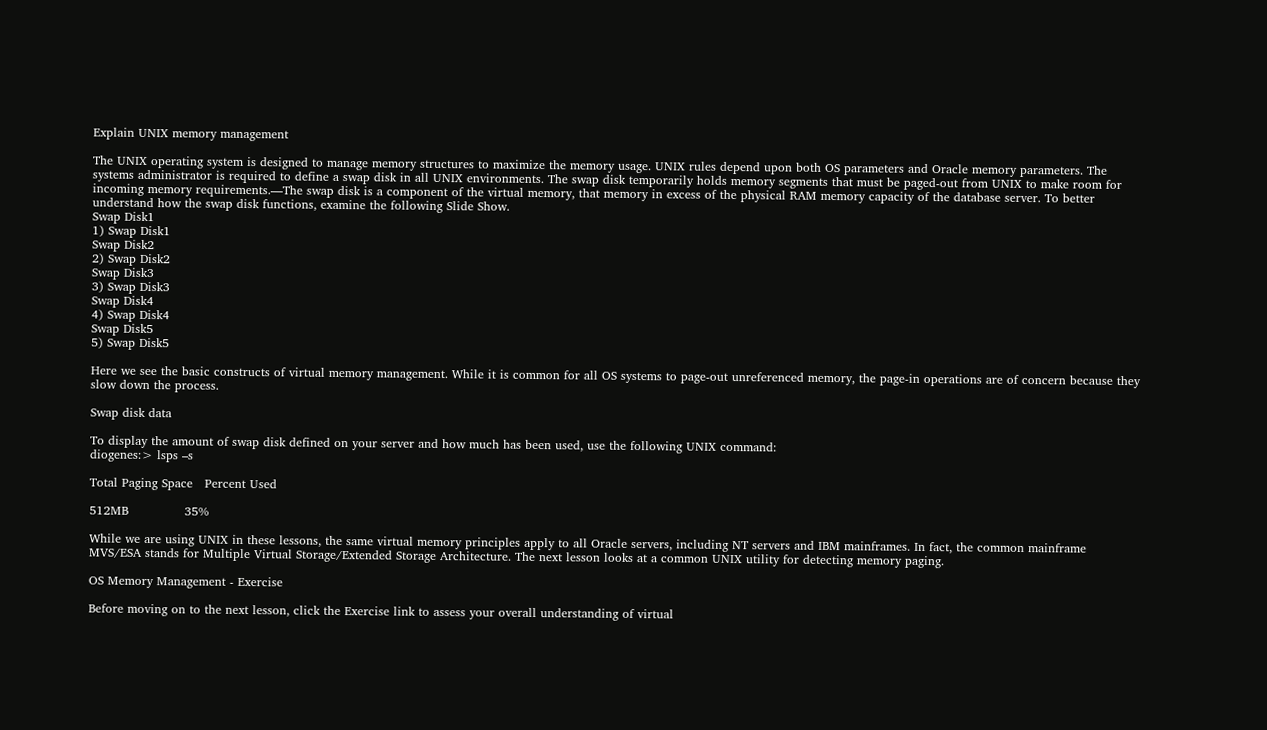Explain UNIX memory management

The UNIX operating system is designed to manage memory structures to maximize the memory usage. UNIX rules depend upon both OS parameters and Oracle memory parameters. The systems administrator is required to define a swap disk in all UNIX environments. The swap disk temporarily holds memory segments that must be paged-out from UNIX to make room for incoming memory requirements.—The swap disk is a component of the virtual memory, that memory in excess of the physical RAM memory capacity of the database server. To better understand how the swap disk functions, examine the following Slide Show.
Swap Disk1
1) Swap Disk1
Swap Disk2
2) Swap Disk2
Swap Disk3
3) Swap Disk3
Swap Disk4
4) Swap Disk4
Swap Disk5
5) Swap Disk5

Here we see the basic constructs of virtual memory management. While it is common for all OS systems to page-out unreferenced memory, the page-in operations are of concern because they slow down the process.

Swap disk data

To display the amount of swap disk defined on your server and how much has been used, use the following UNIX command:
diogenes:> lsps –s

Total Paging Space   Percent Used

512MB              35%

While we are using UNIX in these lessons, the same virtual memory principles apply to all Oracle servers, including NT servers and IBM mainframes. In fact, the common mainframe MVS/ESA stands for Multiple Virtual Storage/Extended Storage Architecture. The next lesson looks at a common UNIX utility for detecting memory paging.

OS Memory Management - Exercise

Before moving on to the next lesson, click the Exercise link to assess your overall understanding of virtual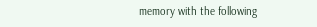memory with the following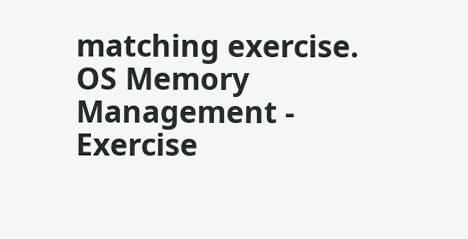matching exercise.
OS Memory Management - Exercise